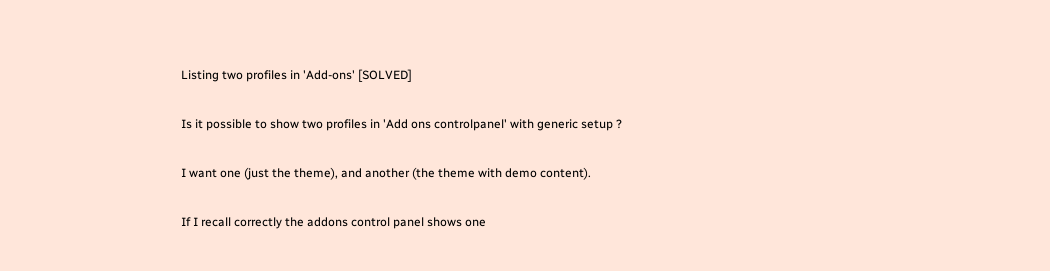Listing two profiles in 'Add-ons' [SOLVED]

Is it possible to show two profiles in 'Add ons controlpanel' with generic setup ?

I want one (just the theme), and another (the theme with demo content).

If I recall correctly the addons control panel shows one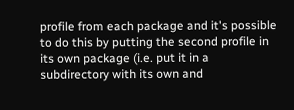profile from each package and it's possible to do this by putting the second profile in its own package (i.e. put it in a subdirectory with its own and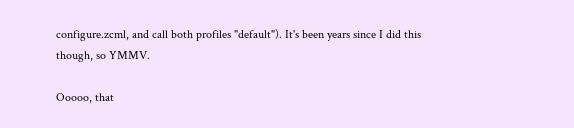configure.zcml, and call both profiles "default"). It's been years since I did this though, so YMMV.

Ooooo, that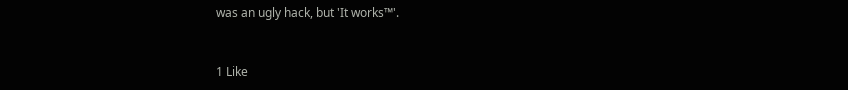was an ugly hack, but 'It works™'.


1 Like